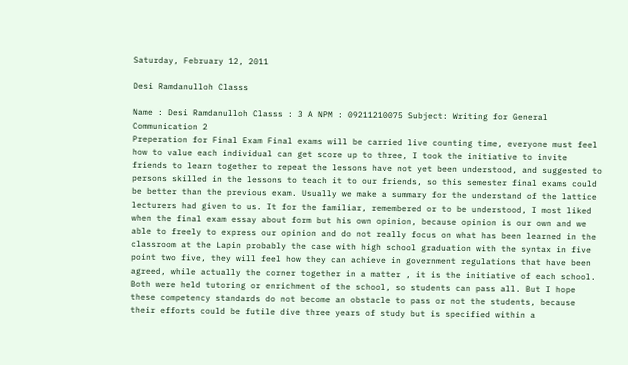Saturday, February 12, 2011

Desi Ramdanulloh Classs

Name : Desi Ramdanulloh Classs : 3 A NPM : 09211210075 Subject: Writing for General Communication 2
Preperation for Final Exam Final exams will be carried live counting time, everyone must feel how to value each individual can get score up to three, I took the initiative to invite friends to learn together to repeat the lessons have not yet been understood, and suggested to persons skilled in the lessons to teach it to our friends, so this semester final exams could be better than the previous exam. Usually we make a summary for the understand of the lattice lecturers had given to us. It for the familiar, remembered or to be understood, I most liked when the final exam essay about form but his own opinion, because opinion is our own and we able to freely to express our opinion and do not really focus on what has been learned in the classroom at the Lapin probably the case with high school graduation with the syntax in five point two five, they will feel how they can achieve in government regulations that have been agreed, while actually the corner together in a matter , it is the initiative of each school. Both were held tutoring or enrichment of the school, so students can pass all. But I hope these competency standards do not become an obstacle to pass or not the students, because their efforts could be futile dive three years of study but is specified within a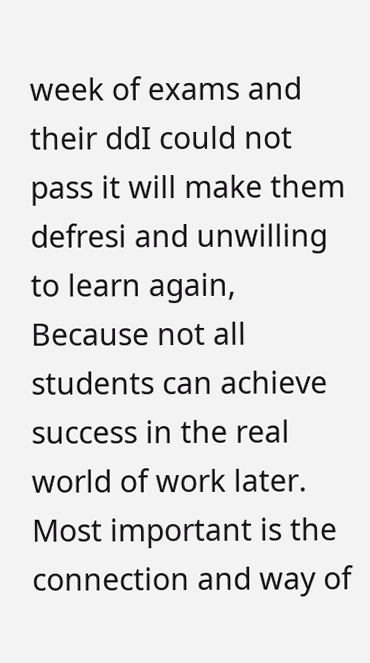week of exams and their ddI could not pass it will make them defresi and unwilling to learn again, Because not all students can achieve success in the real world of work later. Most important is the connection and way of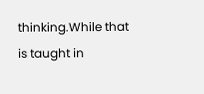thinking.While that is taught in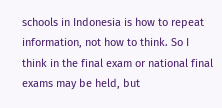schools in Indonesia is how to repeat information, not how to think. So I think in the final exam or national final exams may be held, but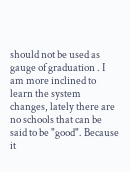should not be used as gauge of graduation . I am more inclined to learn the system
changes, lately there are no schools that can be said to be "good". Because it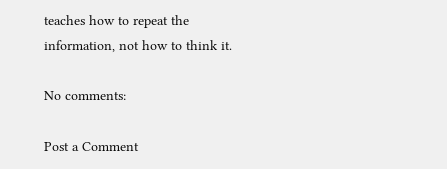teaches how to repeat the information, not how to think it.

No comments:

Post a Comment